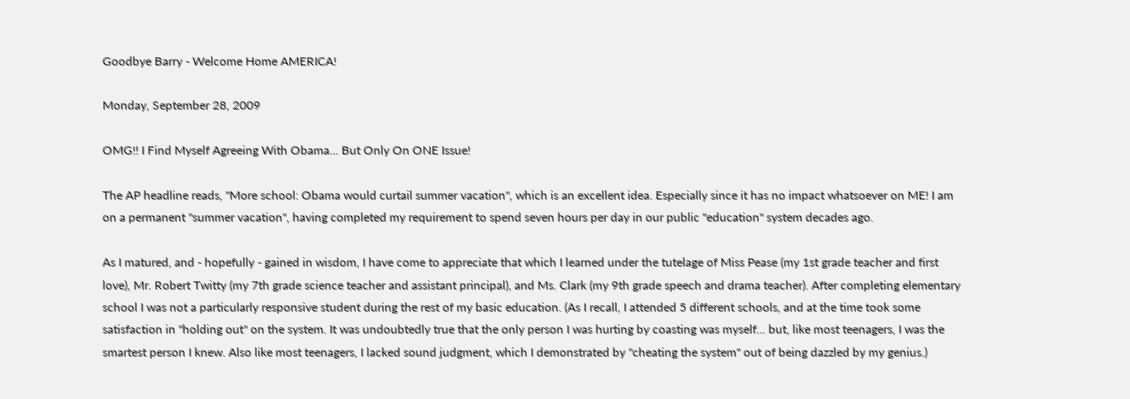Goodbye Barry - Welcome Home AMERICA!

Monday, September 28, 2009

OMG!! I Find Myself Agreeing With Obama... But Only On ONE Issue!

The AP headline reads, "More school: Obama would curtail summer vacation", which is an excellent idea. Especially since it has no impact whatsoever on ME! I am on a permanent "summer vacation", having completed my requirement to spend seven hours per day in our public "education" system decades ago.

As I matured, and - hopefully - gained in wisdom, I have come to appreciate that which I learned under the tutelage of Miss Pease (my 1st grade teacher and first love), Mr. Robert Twitty (my 7th grade science teacher and assistant principal), and Ms. Clark (my 9th grade speech and drama teacher). After completing elementary school I was not a particularly responsive student during the rest of my basic education. (As I recall, I attended 5 different schools, and at the time took some satisfaction in "holding out" on the system. It was undoubtedly true that the only person I was hurting by coasting was myself... but, like most teenagers, I was the smartest person I knew. Also like most teenagers, I lacked sound judgment, which I demonstrated by "cheating the system" out of being dazzled by my genius.)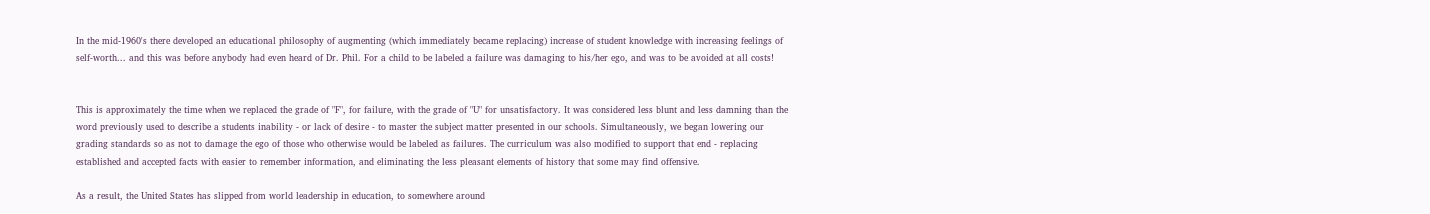In the mid-1960's there developed an educational philosophy of augmenting (which immediately became replacing) increase of student knowledge with increasing feelings of self-worth... and this was before anybody had even heard of Dr. Phil. For a child to be labeled a failure was damaging to his/her ego, and was to be avoided at all costs!


This is approximately the time when we replaced the grade of "F", for failure, with the grade of "U" for unsatisfactory. It was considered less blunt and less damning than the word previously used to describe a students inability - or lack of desire - to master the subject matter presented in our schools. Simultaneously, we began lowering our grading standards so as not to damage the ego of those who otherwise would be labeled as failures. The curriculum was also modified to support that end - replacing established and accepted facts with easier to remember information, and eliminating the less pleasant elements of history that some may find offensive.

As a result, the United States has slipped from world leadership in education, to somewhere around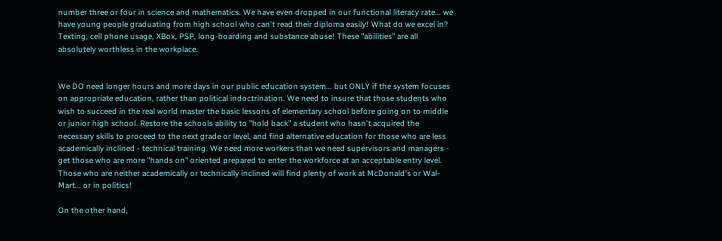number three or four in science and mathematics. We have even dropped in our functional literacy rate... we have young people graduating from high school who can't read their diploma easily! What do we excel in? Texting, cell phone usage, XBox, PSP, long-boarding and substance abuse! These "abilities" are all absolutely worthless in the workplace.


We DO need longer hours and more days in our public education system... but ONLY if the system focuses on appropriate education, rather than political indoctrination. We need to insure that those students who wish to succeed in the real world master the basic lessons of elementary school before going on to middle or junior high school. Restore the schools ability to "hold back" a student who hasn't acquired the necessary skills to proceed to the next grade or level, and find alternative education for those who are less academically inclined - technical training. We need more workers than we need supervisors and managers - get those who are more "hands on" oriented prepared to enter the workforce at an acceptable entry level. Those who are neither academically or technically inclined will find plenty of work at McDonald's or Wal-Mart... or in politics!

On the other hand,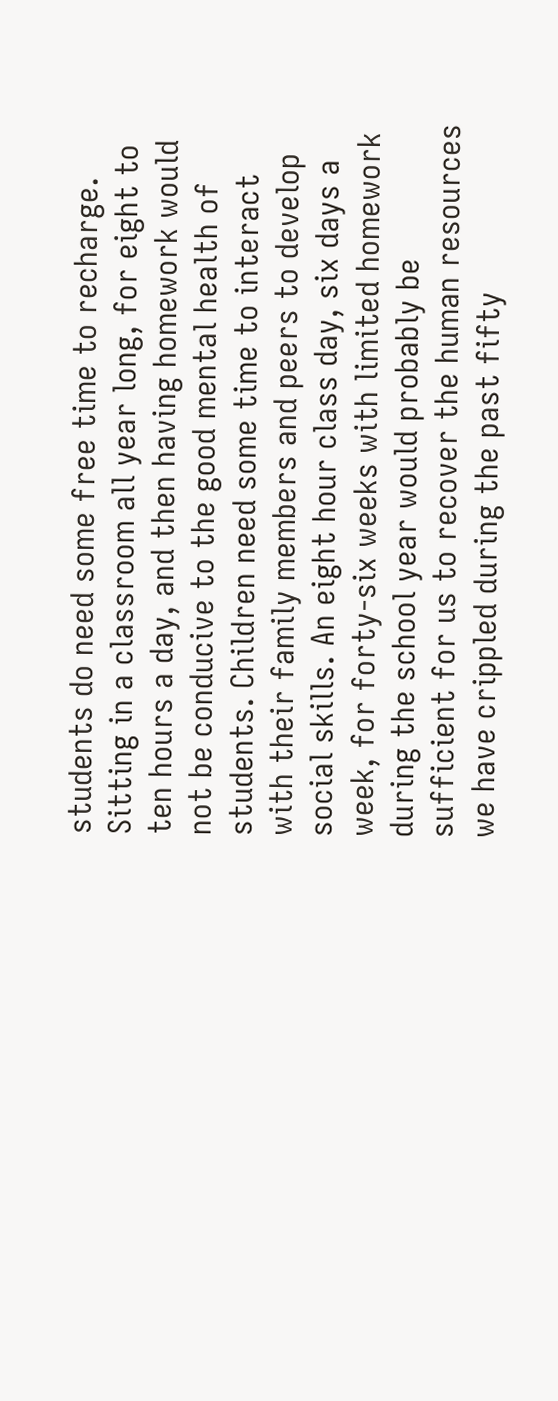students do need some free time to recharge. Sitting in a classroom all year long, for eight to ten hours a day, and then having homework would not be conducive to the good mental health of students. Children need some time to interact with their family members and peers to develop social skills. An eight hour class day, six days a week, for forty-six weeks with limited homework during the school year would probably be sufficient for us to recover the human resources we have crippled during the past fifty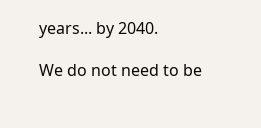years... by 2040.

We do not need to be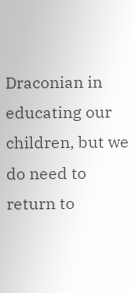Draconian in educating our children, but we do need to return to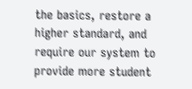the basics, restore a higher standard, and require our system to provide more student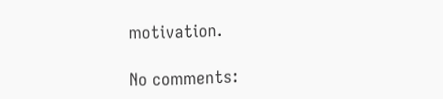motivation.

No comments: